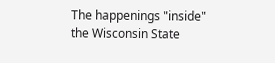The happenings "inside" the Wisconsin State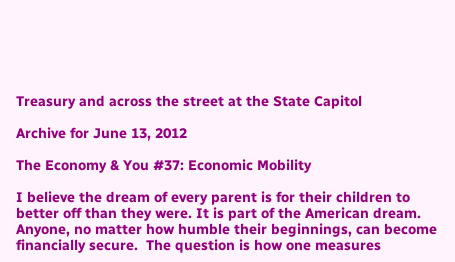Treasury and across the street at the State Capitol

Archive for June 13, 2012

The Economy & You #37: Economic Mobility

I believe the dream of every parent is for their children to better off than they were. It is part of the American dream.  Anyone, no matter how humble their beginnings, can become financially secure.  The question is how one measures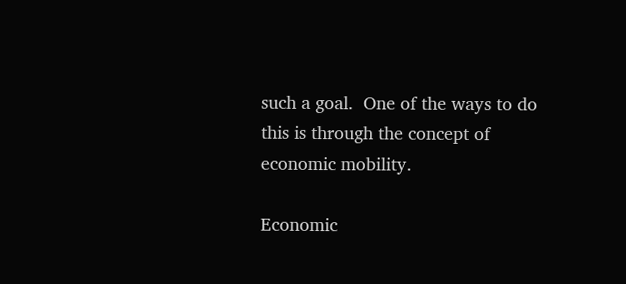such a goal.  One of the ways to do this is through the concept of economic mobility.

Economic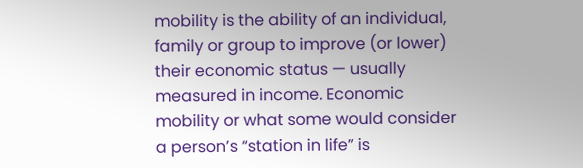mobility is the ability of an individual, family or group to improve (or lower) their economic status — usually measured in income. Economic mobility or what some would consider a person’s “station in life” is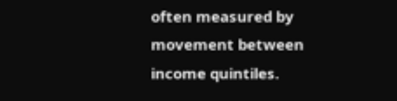often measured by movement between income quintiles.